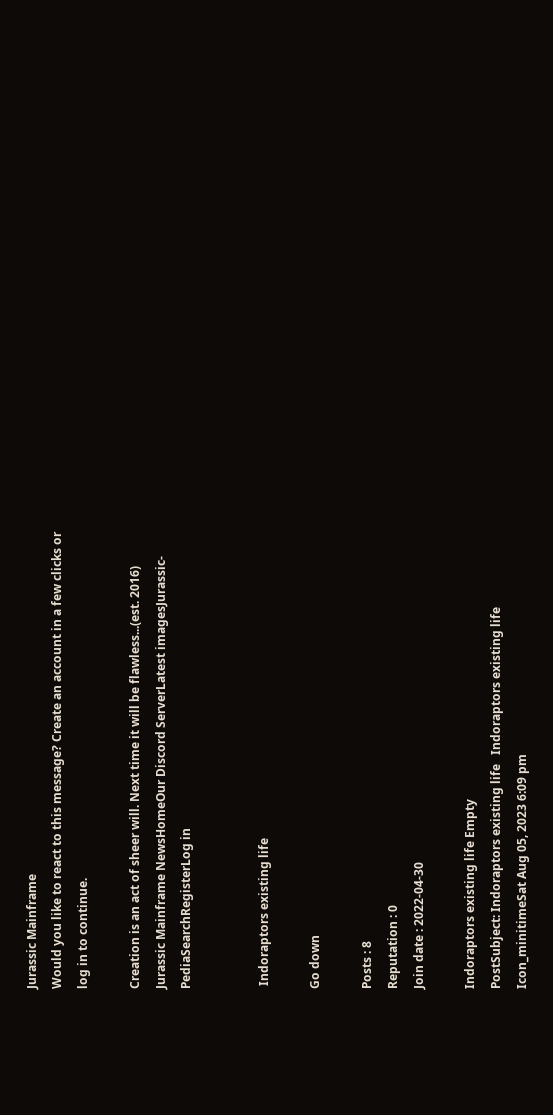Jurassic Mainframe
Would you like to react to this message? Create an account in a few clicks or log in to continue.

Creation is an act of sheer will. Next time it will be flawless...(est. 2016)
Jurassic Mainframe NewsHomeOur Discord ServerLatest imagesJurassic-PediaSearchRegisterLog in


 Indoraptors existing life

Go down

Posts : 8
Reputation : 0
Join date : 2022-04-30

Indoraptors existing life Empty
PostSubject: Indoraptors existing life   Indoraptors existing life Icon_minitimeSat Aug 05, 2023 6:09 pm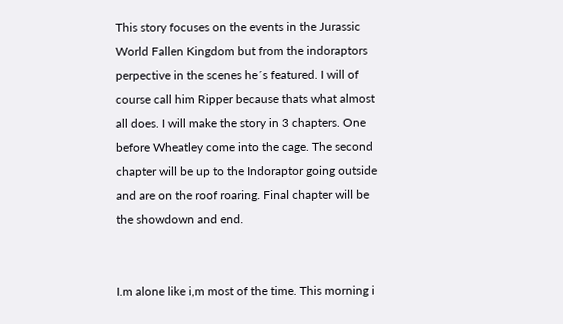This story focuses on the events in the Jurassic World Fallen Kingdom but from the indoraptors perpective in the scenes he´s featured. I will of course call him Ripper because thats what almost all does. I will make the story in 3 chapters. One before Wheatley come into the cage. The second chapter will be up to the Indoraptor going outside and are on the roof roaring. Final chapter will be the showdown and end.


I.m alone like i,m most of the time. This morning i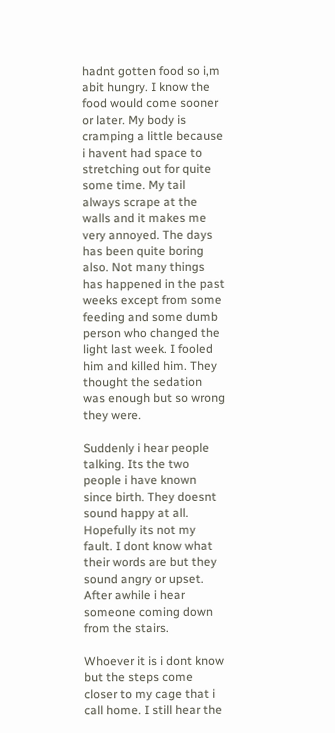hadnt gotten food so i,m abit hungry. I know the food would come sooner or later. My body is cramping a little because i havent had space to stretching out for quite some time. My tail always scrape at the walls and it makes me very annoyed. The days has been quite boring also. Not many things has happened in the past weeks except from some feeding and some dumb person who changed the light last week. I fooled him and killed him. They thought the sedation was enough but so wrong they were.

Suddenly i hear people talking. Its the two people i have known since birth. They doesnt sound happy at all. Hopefully its not my fault. I dont know what their words are but they sound angry or upset. After awhile i hear someone coming down from the stairs.

Whoever it is i dont know but the steps come closer to my cage that i call home. I still hear the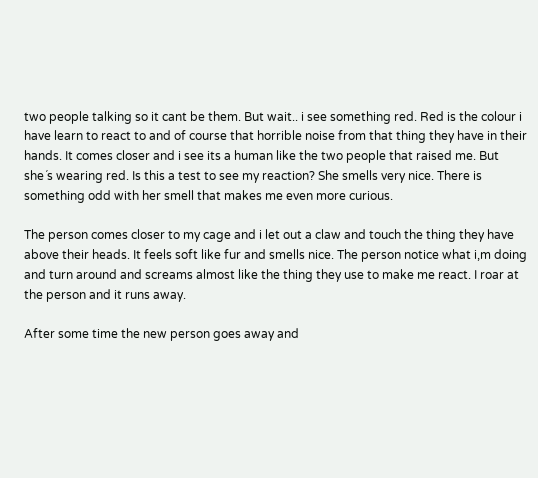two people talking so it cant be them. But wait.. i see something red. Red is the colour i have learn to react to and of course that horrible noise from that thing they have in their hands. It comes closer and i see its a human like the two people that raised me. But she´s wearing red. Is this a test to see my reaction? She smells very nice. There is something odd with her smell that makes me even more curious.

The person comes closer to my cage and i let out a claw and touch the thing they have above their heads. It feels soft like fur and smells nice. The person notice what i,m doing and turn around and screams almost like the thing they use to make me react. I roar at the person and it runs away.

After some time the new person goes away and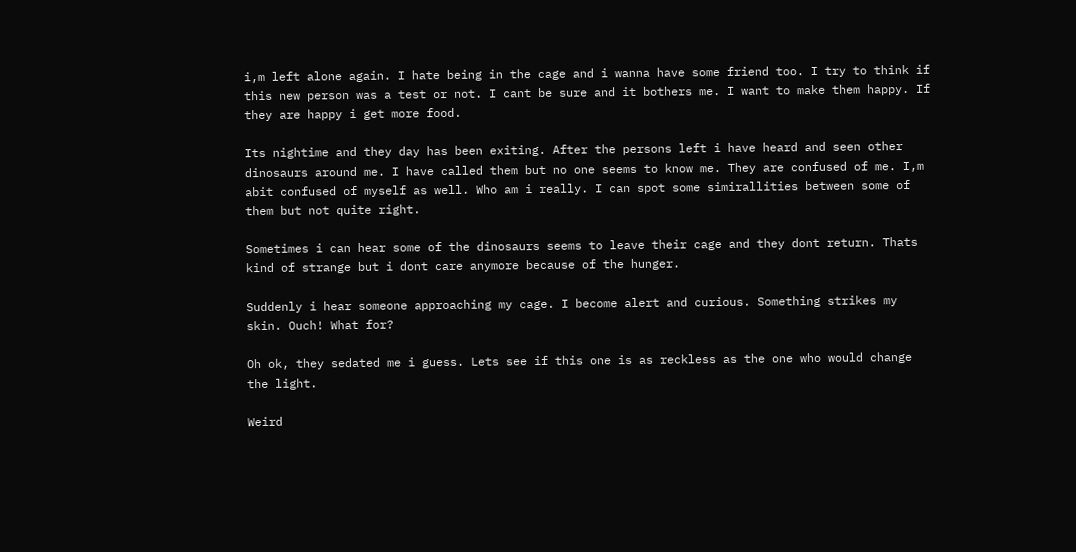i,m left alone again. I hate being in the cage and i wanna have some friend too. I try to think if this new person was a test or not. I cant be sure and it bothers me. I want to make them happy. If they are happy i get more food.

Its nightime and they day has been exiting. After the persons left i have heard and seen other dinosaurs around me. I have called them but no one seems to know me. They are confused of me. I,m abit confused of myself as well. Who am i really. I can spot some simirallities between some of them but not quite right.

Sometimes i can hear some of the dinosaurs seems to leave their cage and they dont return. Thats kind of strange but i dont care anymore because of the hunger.

Suddenly i hear someone approaching my cage. I become alert and curious. Something strikes my skin. Ouch! What for?

Oh ok, they sedated me i guess. Lets see if this one is as reckless as the one who would change the light.

Weird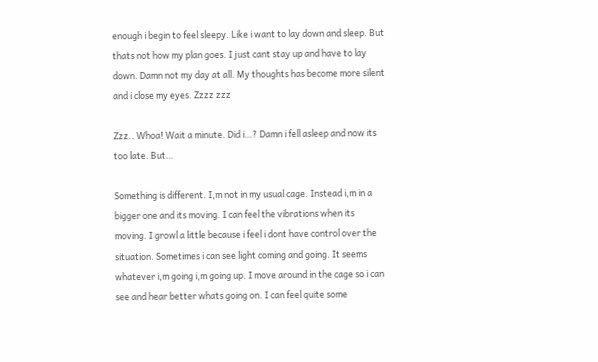enough i begin to feel sleepy. Like i want to lay down and sleep. But thats not how my plan goes. I just cant stay up and have to lay down. Damn not my day at all. My thoughts has become more silent and i close my eyes. Zzzz zzz

Zzz.. Whoa! Wait a minute. Did i…? Damn i fell asleep and now its too late. But…

Something is different. I,m not in my usual cage. Instead i,m in a bigger one and its moving. I can feel the vibrations when its moving. I growl a little because i feel i dont have control over the situation. Sometimes i can see light coming and going. It seems whatever i,m going i,m going up. I move around in the cage so i can see and hear better whats going on. I can feel quite some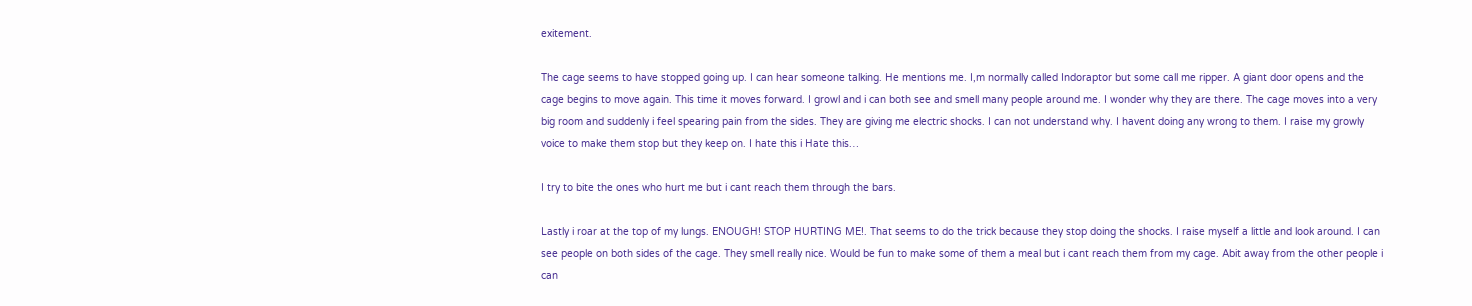exitement.

The cage seems to have stopped going up. I can hear someone talking. He mentions me. I,m normally called Indoraptor but some call me ripper. A giant door opens and the cage begins to move again. This time it moves forward. I growl and i can both see and smell many people around me. I wonder why they are there. The cage moves into a very big room and suddenly i feel spearing pain from the sides. They are giving me electric shocks. I can not understand why. I havent doing any wrong to them. I raise my growly voice to make them stop but they keep on. I hate this i Hate this…

I try to bite the ones who hurt me but i cant reach them through the bars.

Lastly i roar at the top of my lungs. ENOUGH! STOP HURTING ME!. That seems to do the trick because they stop doing the shocks. I raise myself a little and look around. I can see people on both sides of the cage. They smell really nice. Would be fun to make some of them a meal but i cant reach them from my cage. Abit away from the other people i can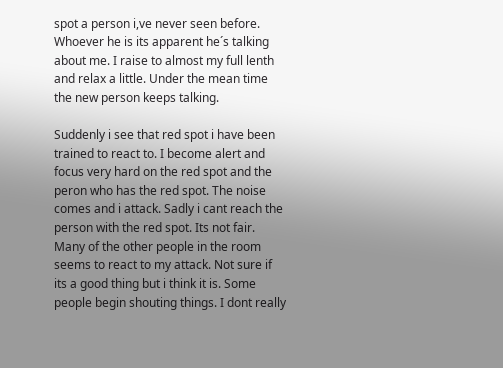spot a person i,ve never seen before. Whoever he is its apparent he´s talking about me. I raise to almost my full lenth and relax a little. Under the mean time the new person keeps talking.

Suddenly i see that red spot i have been trained to react to. I become alert and focus very hard on the red spot and the peron who has the red spot. The noise comes and i attack. Sadly i cant reach the person with the red spot. Its not fair. Many of the other people in the room seems to react to my attack. Not sure if its a good thing but i think it is. Some people begin shouting things. I dont really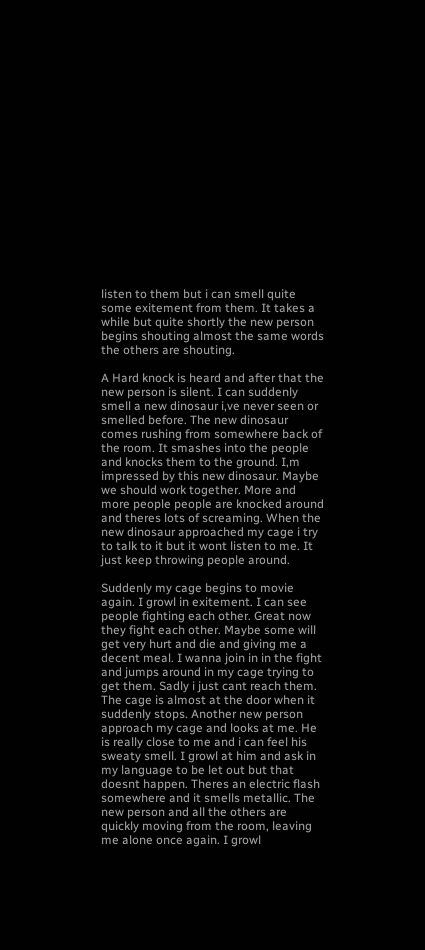listen to them but i can smell quite some exitement from them. It takes a while but quite shortly the new person begins shouting almost the same words the others are shouting.

A Hard knock is heard and after that the new person is silent. I can suddenly smell a new dinosaur i,ve never seen or smelled before. The new dinosaur comes rushing from somewhere back of the room. It smashes into the people and knocks them to the ground. I,m impressed by this new dinosaur. Maybe we should work together. More and more people people are knocked around and theres lots of screaming. When the new dinosaur approached my cage i try to talk to it but it wont listen to me. It just keep throwing people around.

Suddenly my cage begins to movie again. I growl in exitement. I can see people fighting each other. Great now they fight each other. Maybe some will get very hurt and die and giving me a decent meal. I wanna join in in the fight and jumps around in my cage trying to get them. Sadly i just cant reach them. The cage is almost at the door when it suddenly stops. Another new person approach my cage and looks at me. He is really close to me and i can feel his sweaty smell. I growl at him and ask in my language to be let out but that doesnt happen. Theres an electric flash somewhere and it smells metallic. The new person and all the others are quickly moving from the room, leaving me alone once again. I growl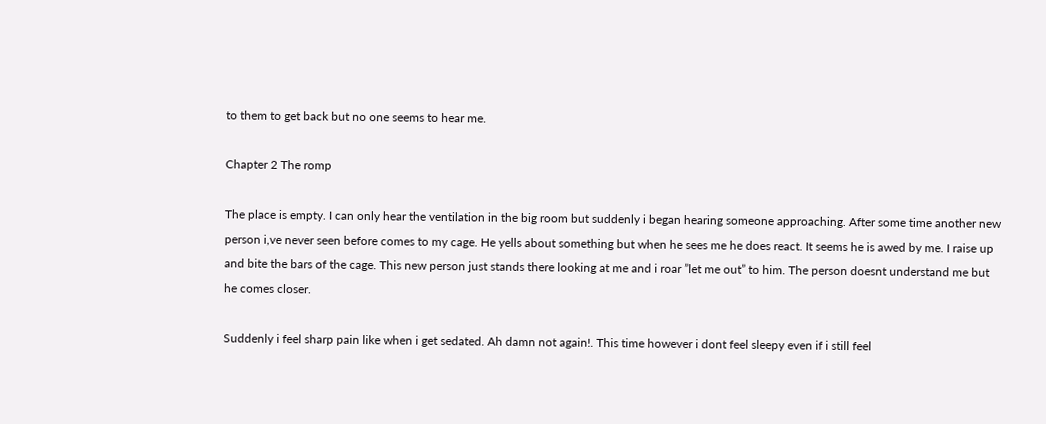to them to get back but no one seems to hear me.

Chapter 2 The romp

The place is empty. I can only hear the ventilation in the big room but suddenly i began hearing someone approaching. After some time another new person i,ve never seen before comes to my cage. He yells about something but when he sees me he does react. It seems he is awed by me. I raise up and bite the bars of the cage. This new person just stands there looking at me and i roar ”let me out” to him. The person doesnt understand me but he comes closer.

Suddenly i feel sharp pain like when i get sedated. Ah damn not again!. This time however i dont feel sleepy even if i still feel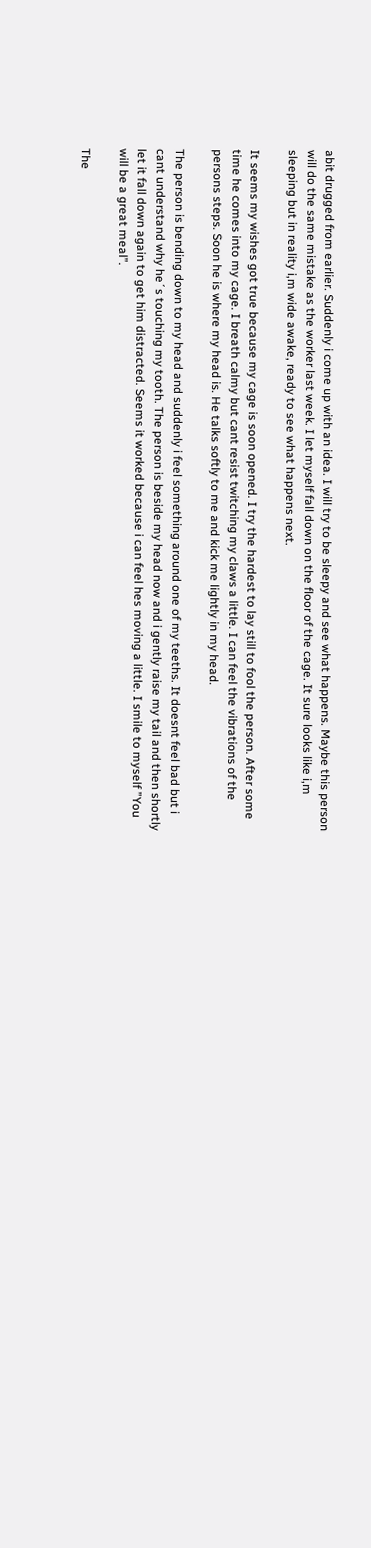abit drugged from earlier. Suddenly i come up with an idea. I will try to be sleepy and see what happens. Maybe this person will do the same mistake as the worker last week. I let myself fall down on the floor of the cage. It sure looks like i,m sleeping but in reality i,m wide awake, ready to see what happens next.

It seems my wishes got true because my cage is soon opened. I try the hardest to lay still to fool the person. After some time he comes into my cage. I breath calmy but cant resist twitching my claws a little. I can feel the vibrations of the persons steps. Soon he is where my head is. He talks softly to me and kick me lightly in my head.

The person is bending down to my head and suddenly i feel something around one of my teeths. It doesnt feel bad but i cant understand why he´s touching my tooth. The person is beside my head now and i gently raise my tail and then shortly let it fall down again to get him distracted. Seems it worked because i can feel hes moving a little. I smile to myself ”You will be a great meal”.

The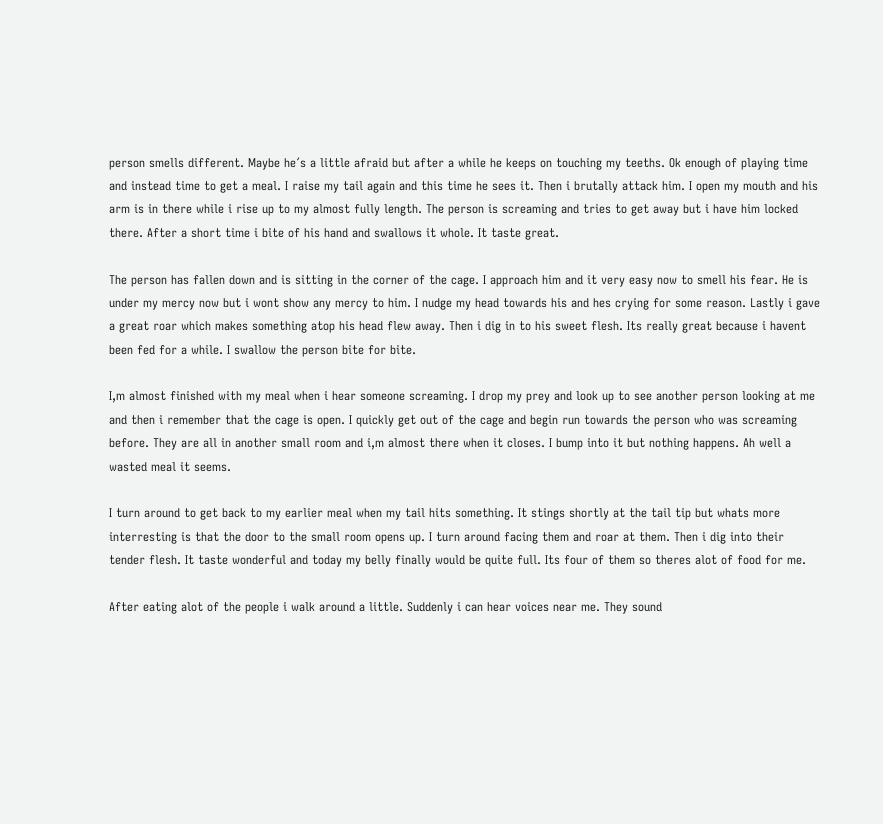person smells different. Maybe he´s a little afraid but after a while he keeps on touching my teeths. Ok enough of playing time and instead time to get a meal. I raise my tail again and this time he sees it. Then i brutally attack him. I open my mouth and his arm is in there while i rise up to my almost fully length. The person is screaming and tries to get away but i have him locked there. After a short time i bite of his hand and swallows it whole. It taste great.

The person has fallen down and is sitting in the corner of the cage. I approach him and it very easy now to smell his fear. He is under my mercy now but i wont show any mercy to him. I nudge my head towards his and hes crying for some reason. Lastly i gave a great roar which makes something atop his head flew away. Then i dig in to his sweet flesh. Its really great because i havent been fed for a while. I swallow the person bite for bite.

I,m almost finished with my meal when i hear someone screaming. I drop my prey and look up to see another person looking at me and then i remember that the cage is open. I quickly get out of the cage and begin run towards the person who was screaming before. They are all in another small room and i,m almost there when it closes. I bump into it but nothing happens. Ah well a wasted meal it seems.

I turn around to get back to my earlier meal when my tail hits something. It stings shortly at the tail tip but whats more interresting is that the door to the small room opens up. I turn around facing them and roar at them. Then i dig into their tender flesh. It taste wonderful and today my belly finally would be quite full. Its four of them so theres alot of food for me.

After eating alot of the people i walk around a little. Suddenly i can hear voices near me. They sound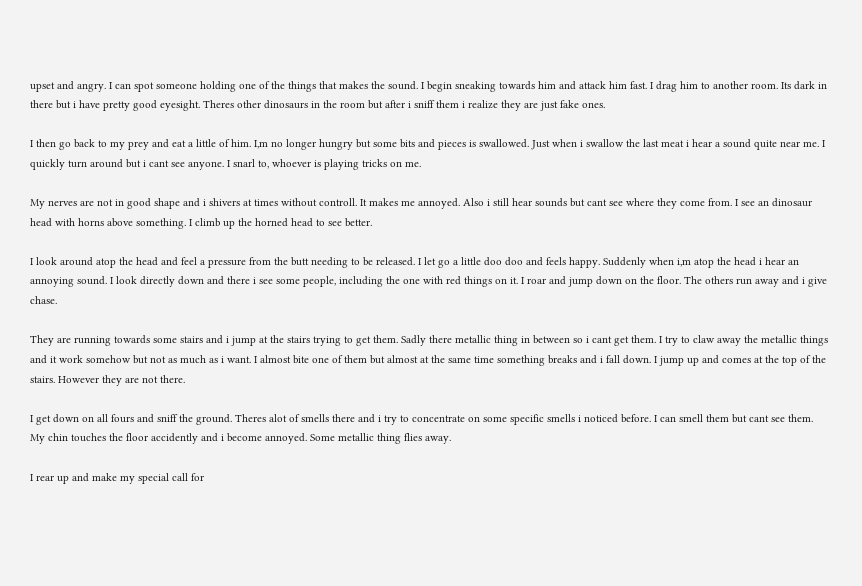upset and angry. I can spot someone holding one of the things that makes the sound. I begin sneaking towards him and attack him fast. I drag him to another room. Its dark in there but i have pretty good eyesight. Theres other dinosaurs in the room but after i sniff them i realize they are just fake ones.

I then go back to my prey and eat a little of him. I,m no longer hungry but some bits and pieces is swallowed. Just when i swallow the last meat i hear a sound quite near me. I quickly turn around but i cant see anyone. I snarl to, whoever is playing tricks on me.

My nerves are not in good shape and i shivers at times without controll. It makes me annoyed. Also i still hear sounds but cant see where they come from. I see an dinosaur head with horns above something. I climb up the horned head to see better.

I look around atop the head and feel a pressure from the butt needing to be released. I let go a little doo doo and feels happy. Suddenly when i,m atop the head i hear an annoying sound. I look directly down and there i see some people, including the one with red things on it. I roar and jump down on the floor. The others run away and i give chase.

They are running towards some stairs and i jump at the stairs trying to get them. Sadly there metallic thing in between so i cant get them. I try to claw away the metallic things and it work somehow but not as much as i want. I almost bite one of them but almost at the same time something breaks and i fall down. I jump up and comes at the top of the stairs. However they are not there.

I get down on all fours and sniff the ground. Theres alot of smells there and i try to concentrate on some specific smells i noticed before. I can smell them but cant see them. My chin touches the floor accidently and i become annoyed. Some metallic thing flies away.

I rear up and make my special call for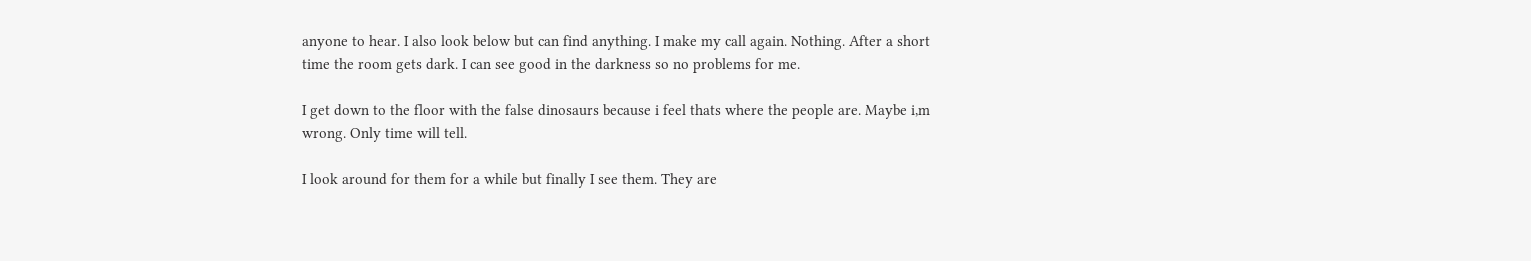anyone to hear. I also look below but can find anything. I make my call again. Nothing. After a short time the room gets dark. I can see good in the darkness so no problems for me.

I get down to the floor with the false dinosaurs because i feel thats where the people are. Maybe i,m wrong. Only time will tell.

I look around for them for a while but finally I see them. They are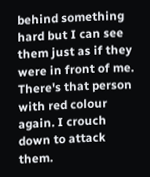behind something hard but I can see them just as if they were in front of me. There's that person with red colour again. I crouch down to attack them.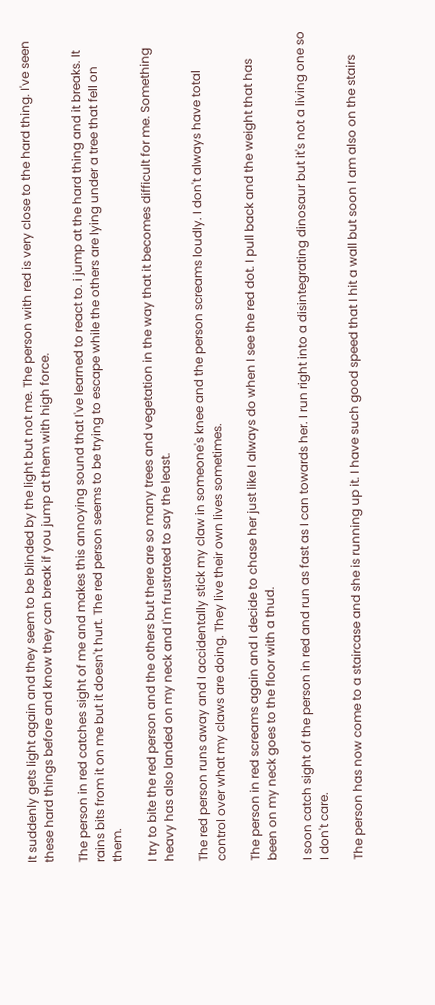It suddenly gets light again and they seem to be blinded by the light but not me. The person with red is very close to the hard thing. I've seen these hard things before and know they can break if you jump at them with high force.

The person in red catches sight of me and makes this annoying sound that I've learned to react to. i jump at the hard thing and it breaks. It rains bits from it on me but it doesn't hurt. The red person seems to be trying to escape while the others are lying under a tree that fell on them.

I try to bite the red person and the others but there are so many trees and vegetation in the way that it becomes difficult for me. Something heavy has also landed on my neck and I'm frustrated to say the least.

The red person runs away and I accidentally stick my claw in someone's knee and the person screams loudly. I don't always have total control over what my claws are doing. They live their own lives sometimes.

The person in red screams again and I decide to chase her just like I always do when I see the red dot. I pull back and the weight that has been on my neck goes to the floor with a thud.

I soon catch sight of the person in red and run as fast as I can towards her. I run right into a disintegrating dinosaur but it's not a living one so I don't care.

The person has now come to a staircase and she is running up it. I have such good speed that I hit a wall but soon I am also on the stairs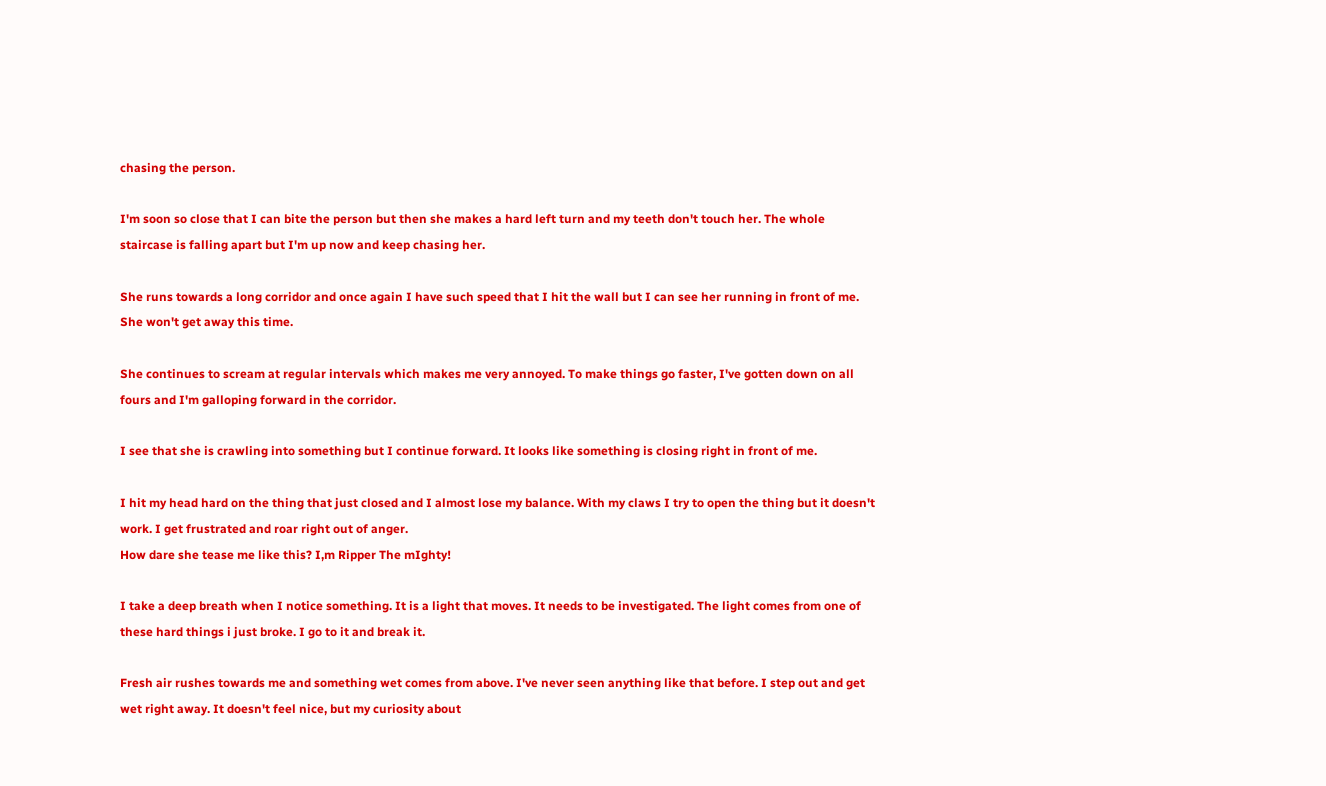chasing the person.

I'm soon so close that I can bite the person but then she makes a hard left turn and my teeth don't touch her. The whole staircase is falling apart but I'm up now and keep chasing her.

She runs towards a long corridor and once again I have such speed that I hit the wall but I can see her running in front of me. She won't get away this time.

She continues to scream at regular intervals which makes me very annoyed. To make things go faster, I've gotten down on all fours and I'm galloping forward in the corridor.

I see that she is crawling into something but I continue forward. It looks like something is closing right in front of me.

I hit my head hard on the thing that just closed and I almost lose my balance. With my claws I try to open the thing but it doesn't work. I get frustrated and roar right out of anger.
How dare she tease me like this? I,m Ripper The mIghty!

I take a deep breath when I notice something. It is a light that moves. It needs to be investigated. The light comes from one of these hard things i just broke. I go to it and break it.

Fresh air rushes towards me and something wet comes from above. I've never seen anything like that before. I step out and get wet right away. It doesn't feel nice, but my curiosity about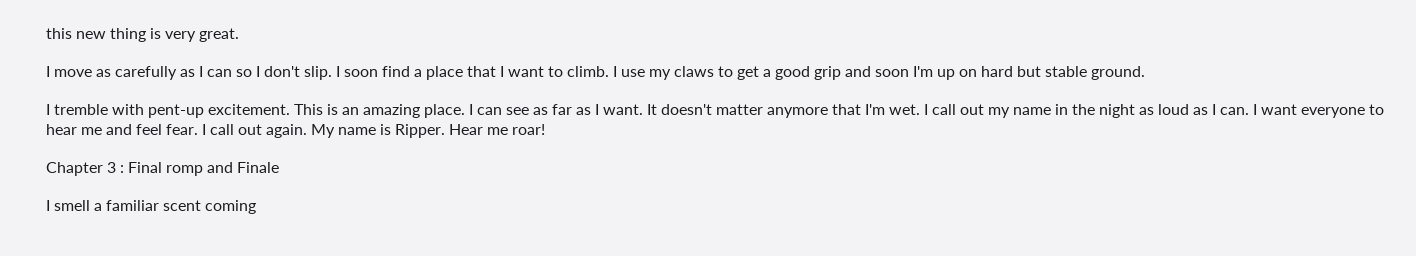this new thing is very great.

I move as carefully as I can so I don't slip. I soon find a place that I want to climb. I use my claws to get a good grip and soon I'm up on hard but stable ground.

I tremble with pent-up excitement. This is an amazing place. I can see as far as I want. It doesn't matter anymore that I'm wet. I call out my name in the night as loud as I can. I want everyone to hear me and feel fear. I call out again. My name is Ripper. Hear me roar!

Chapter 3 : Final romp and Finale

I smell a familiar scent coming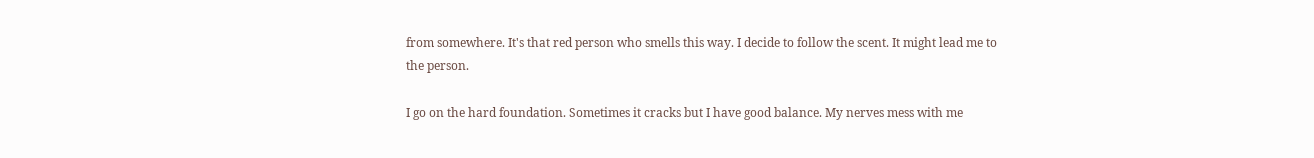from somewhere. It's that red person who smells this way. I decide to follow the scent. It might lead me to the person.

I go on the hard foundation. Sometimes it cracks but I have good balance. My nerves mess with me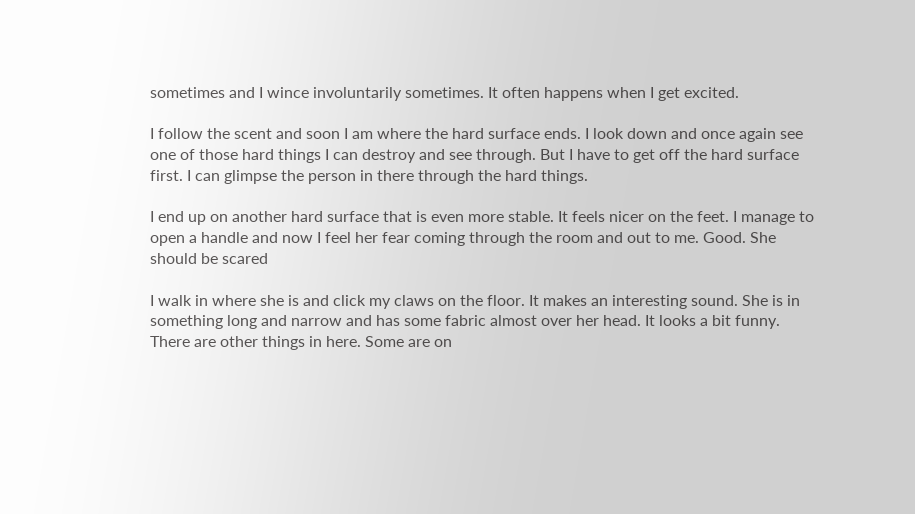sometimes and I wince involuntarily sometimes. It often happens when I get excited.

I follow the scent and soon I am where the hard surface ends. I look down and once again see one of those hard things I can destroy and see through. But I have to get off the hard surface first. I can glimpse the person in there through the hard things.

I end up on another hard surface that is even more stable. It feels nicer on the feet. I manage to open a handle and now I feel her fear coming through the room and out to me. Good. She should be scared

I walk in where she is and click my claws on the floor. It makes an interesting sound. She is in something long and narrow and has some fabric almost over her head. It looks a bit funny. There are other things in here. Some are on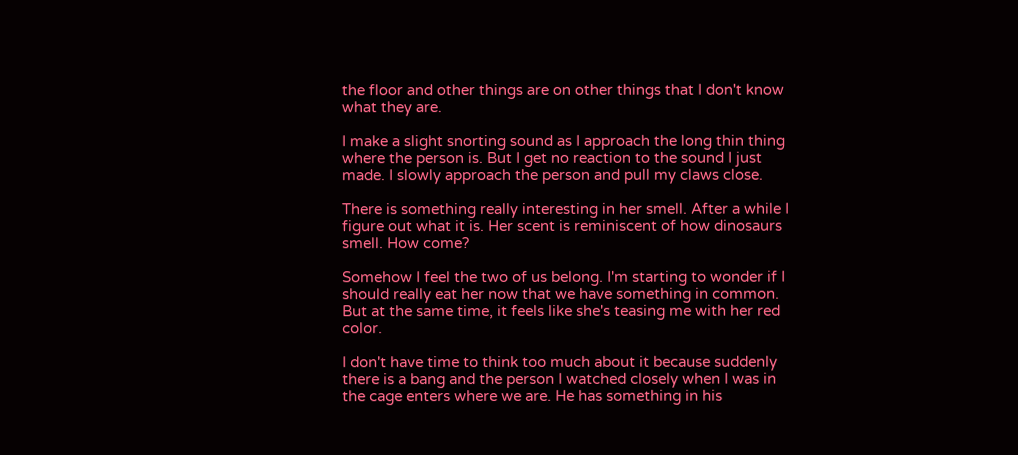the floor and other things are on other things that I don't know what they are.

I make a slight snorting sound as I approach the long thin thing where the person is. But I get no reaction to the sound I just made. I slowly approach the person and pull my claws close.

There is something really interesting in her smell. After a while I figure out what it is. Her scent is reminiscent of how dinosaurs smell. How come?

Somehow I feel the two of us belong. I'm starting to wonder if I should really eat her now that we have something in common. But at the same time, it feels like she's teasing me with her red color.

I don't have time to think too much about it because suddenly there is a bang and the person I watched closely when I was in the cage enters where we are. He has something in his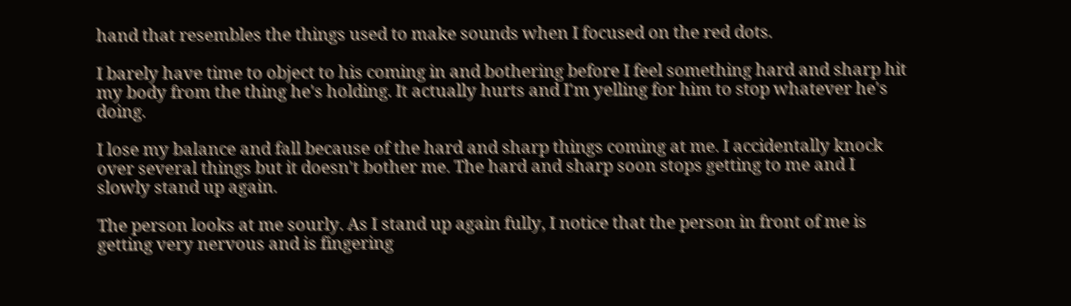hand that resembles the things used to make sounds when I focused on the red dots.

I barely have time to object to his coming in and bothering before I feel something hard and sharp hit my body from the thing he's holding. It actually hurts and I'm yelling for him to stop whatever he's doing.

I lose my balance and fall because of the hard and sharp things coming at me. I accidentally knock over several things but it doesn't bother me. The hard and sharp soon stops getting to me and I slowly stand up again.

The person looks at me sourly. As I stand up again fully, I notice that the person in front of me is getting very nervous and is fingering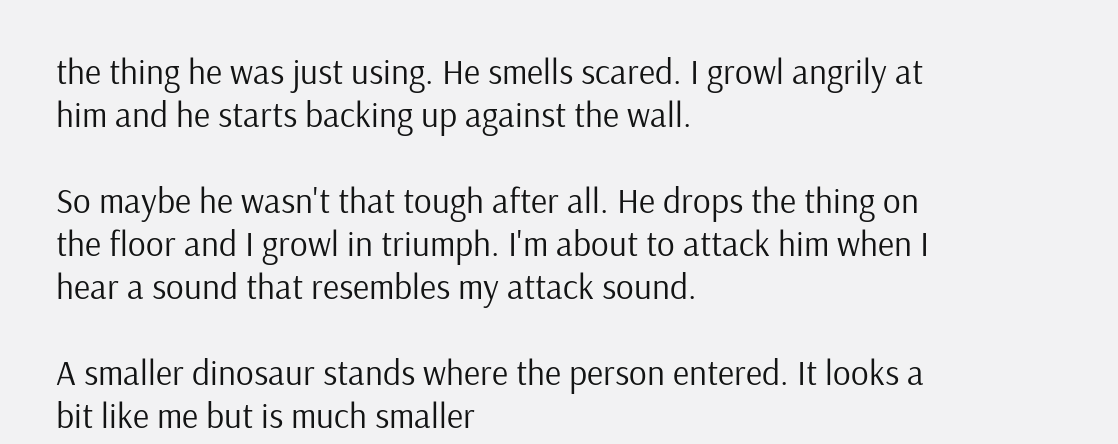the thing he was just using. He smells scared. I growl angrily at him and he starts backing up against the wall.

So maybe he wasn't that tough after all. He drops the thing on the floor and I growl in triumph. I'm about to attack him when I hear a sound that resembles my attack sound.

A smaller dinosaur stands where the person entered. It looks a bit like me but is much smaller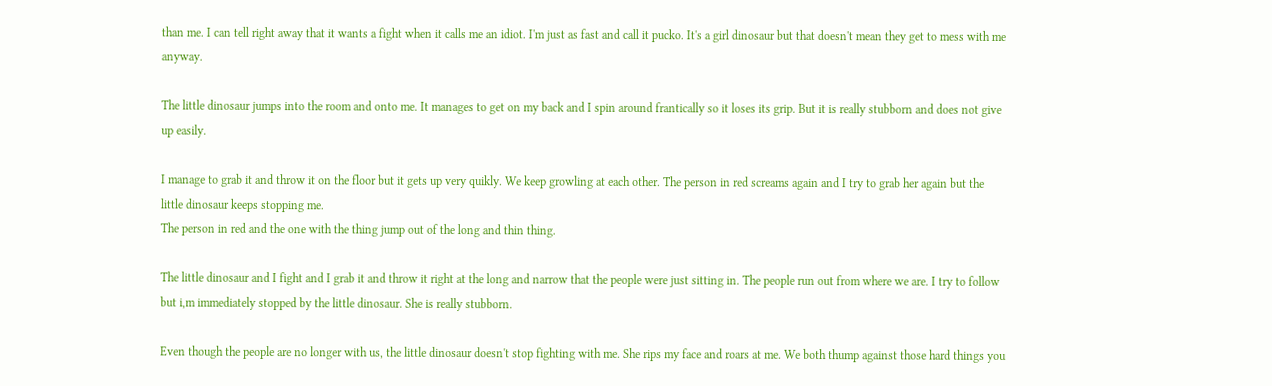than me. I can tell right away that it wants a fight when it calls me an idiot. I'm just as fast and call it pucko. It's a girl dinosaur but that doesn't mean they get to mess with me anyway.

The little dinosaur jumps into the room and onto me. It manages to get on my back and I spin around frantically so it loses its grip. But it is really stubborn and does not give up easily.

I manage to grab it and throw it on the floor but it gets up very quikly. We keep growling at each other. The person in red screams again and I try to grab her again but the little dinosaur keeps stopping me.
The person in red and the one with the thing jump out of the long and thin thing.

The little dinosaur and I fight and I grab it and throw it right at the long and narrow that the people were just sitting in. The people run out from where we are. I try to follow but i,m immediately stopped by the little dinosaur. She is really stubborn.

Even though the people are no longer with us, the little dinosaur doesn't stop fighting with me. She rips my face and roars at me. We both thump against those hard things you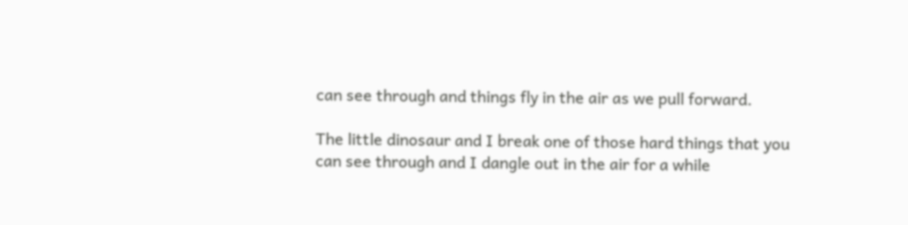can see through and things fly in the air as we pull forward.

The little dinosaur and I break one of those hard things that you can see through and I dangle out in the air for a while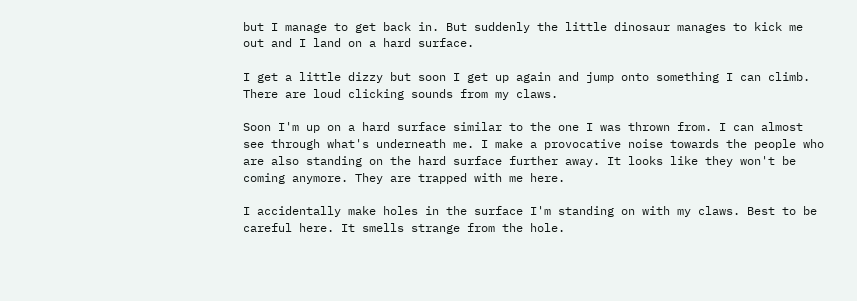but I manage to get back in. But suddenly the little dinosaur manages to kick me out and I land on a hard surface.

I get a little dizzy but soon I get up again and jump onto something I can climb. There are loud clicking sounds from my claws.

Soon I'm up on a hard surface similar to the one I was thrown from. I can almost see through what's underneath me. I make a provocative noise towards the people who are also standing on the hard surface further away. It looks like they won't be coming anymore. They are trapped with me here.

I accidentally make holes in the surface I'm standing on with my claws. Best to be careful here. It smells strange from the hole.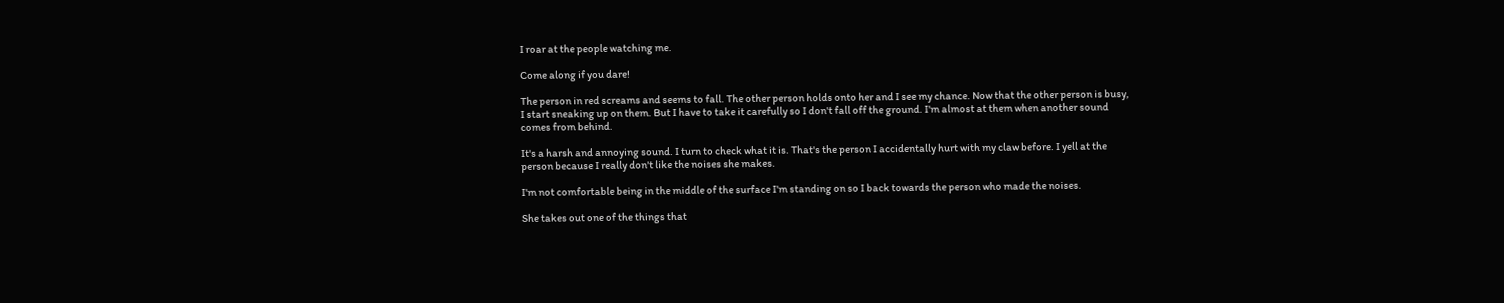I roar at the people watching me.

Come along if you dare!

The person in red screams and seems to fall. The other person holds onto her and I see my chance. Now that the other person is busy, I start sneaking up on them. But I have to take it carefully so I don't fall off the ground. I'm almost at them when another sound comes from behind.

It's a harsh and annoying sound. I turn to check what it is. That's the person I accidentally hurt with my claw before. I yell at the person because I really don't like the noises she makes.

I'm not comfortable being in the middle of the surface I'm standing on so I back towards the person who made the noises.

She takes out one of the things that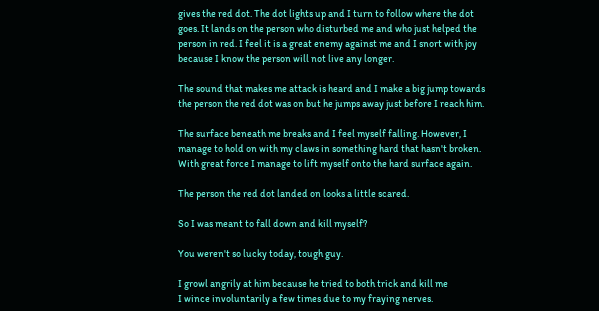gives the red dot. The dot lights up and I turn to follow where the dot goes. It lands on the person who disturbed me and who just helped the person in red. I feel it is a great enemy against me and I snort with joy because I know the person will not live any longer.

The sound that makes me attack is heard and I make a big jump towards the person the red dot was on but he jumps away just before I reach him.

The surface beneath me breaks and I feel myself falling. However, I manage to hold on with my claws in something hard that hasn't broken. With great force I manage to lift myself onto the hard surface again.

The person the red dot landed on looks a little scared.

So I was meant to fall down and kill myself?

You weren't so lucky today, tough guy.

I growl angrily at him because he tried to both trick and kill me
I wince involuntarily a few times due to my fraying nerves.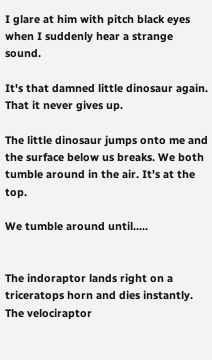I glare at him with pitch black eyes when I suddenly hear a strange sound.

It's that damned little dinosaur again. That it never gives up.

The little dinosaur jumps onto me and the surface below us breaks. We both tumble around in the air. It's at the top.

We tumble around until.....


The indoraptor lands right on a triceratops horn and dies instantly. The velociraptor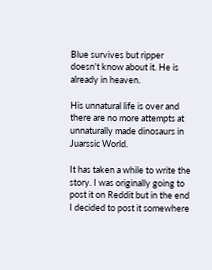Blue survives but ripper doesn't know about it. He is already in heaven.

His unnatural life is over and there are no more attempts at unnaturally made dinosaurs in Juarssic World.

It has taken a while to write the story. I was originally going to post it on Reddit but in the end I decided to post it somewhere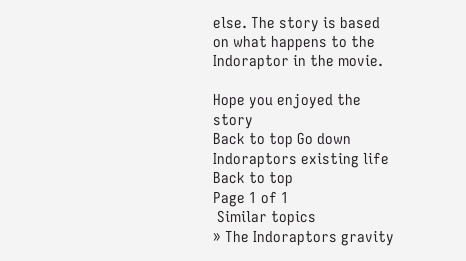else. The story is based on what happens to the Indoraptor in the movie.

Hope you enjoyed the story
Back to top Go down
Indoraptors existing life
Back to top
Page 1 of 1
 Similar topics
» The Indoraptors gravity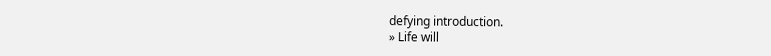defying introduction.
» Life will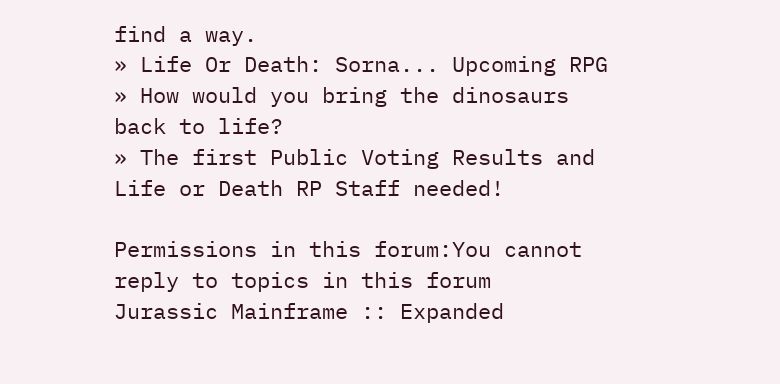find a way.
» Life Or Death: Sorna... Upcoming RPG
» How would you bring the dinosaurs back to life?
» The first Public Voting Results and Life or Death RP Staff needed!

Permissions in this forum:You cannot reply to topics in this forum
Jurassic Mainframe :: Expanded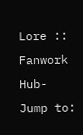Lore :: Fanwork Hub-
Jump to: